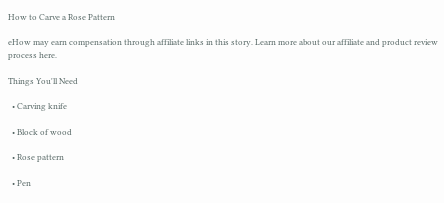How to Carve a Rose Pattern

eHow may earn compensation through affiliate links in this story. Learn more about our affiliate and product review process here.

Things You'll Need

  • Carving knife

  • Block of wood

  • Rose pattern

  • Pen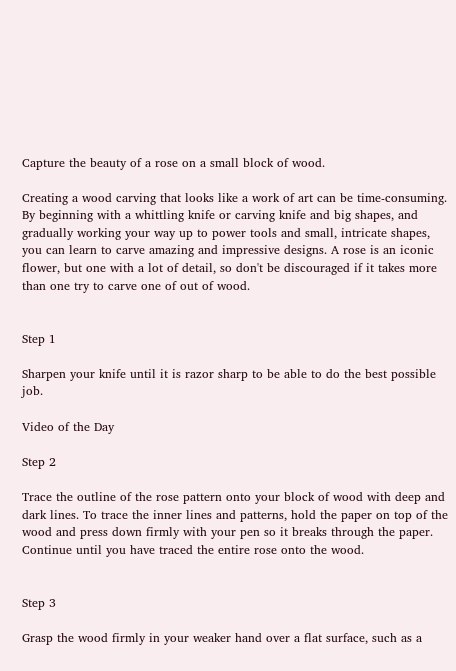Capture the beauty of a rose on a small block of wood.

Creating a wood carving that looks like a work of art can be time-consuming. By beginning with a whittling knife or carving knife and big shapes, and gradually working your way up to power tools and small, intricate shapes, you can learn to carve amazing and impressive designs. A rose is an iconic flower, but one with a lot of detail, so don't be discouraged if it takes more than one try to carve one of out of wood.


Step 1

Sharpen your knife until it is razor sharp to be able to do the best possible job.

Video of the Day

Step 2

Trace the outline of the rose pattern onto your block of wood with deep and dark lines. To trace the inner lines and patterns, hold the paper on top of the wood and press down firmly with your pen so it breaks through the paper. Continue until you have traced the entire rose onto the wood.


Step 3

Grasp the wood firmly in your weaker hand over a flat surface, such as a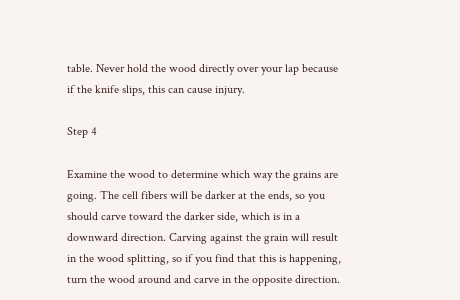table. Never hold the wood directly over your lap because if the knife slips, this can cause injury.

Step 4

Examine the wood to determine which way the grains are going. The cell fibers will be darker at the ends, so you should carve toward the darker side, which is in a downward direction. Carving against the grain will result in the wood splitting, so if you find that this is happening, turn the wood around and carve in the opposite direction.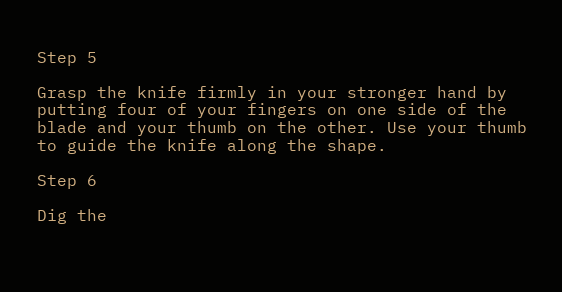Step 5

Grasp the knife firmly in your stronger hand by putting four of your fingers on one side of the blade and your thumb on the other. Use your thumb to guide the knife along the shape.

Step 6

Dig the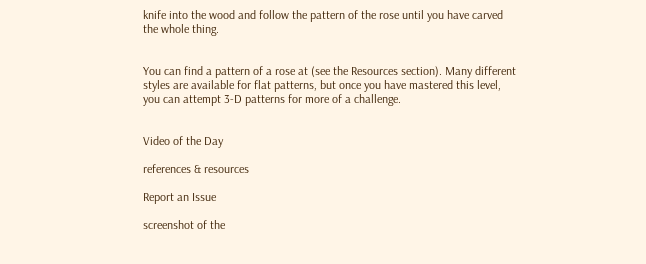knife into the wood and follow the pattern of the rose until you have carved the whole thing.


You can find a pattern of a rose at (see the Resources section). Many different styles are available for flat patterns, but once you have mastered this level, you can attempt 3-D patterns for more of a challenge.


Video of the Day

references & resources

Report an Issue

screenshot of the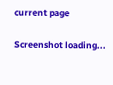current page

Screenshot loading...